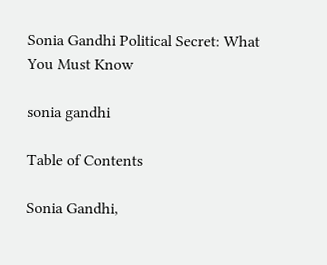Sonia Gandhi Political Secret: What You Must Know

sonia gandhi

Table of Contents

Sonia Gandhi,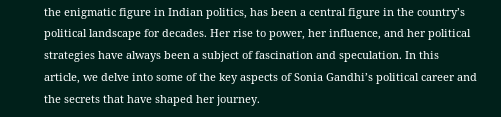the enigmatic figure in Indian politics, has been a central figure in the country’s political landscape for decades. Her rise to power, her influence, and her political strategies have always been a subject of fascination and speculation. In this article, we delve into some of the key aspects of Sonia Gandhi’s political career and the secrets that have shaped her journey.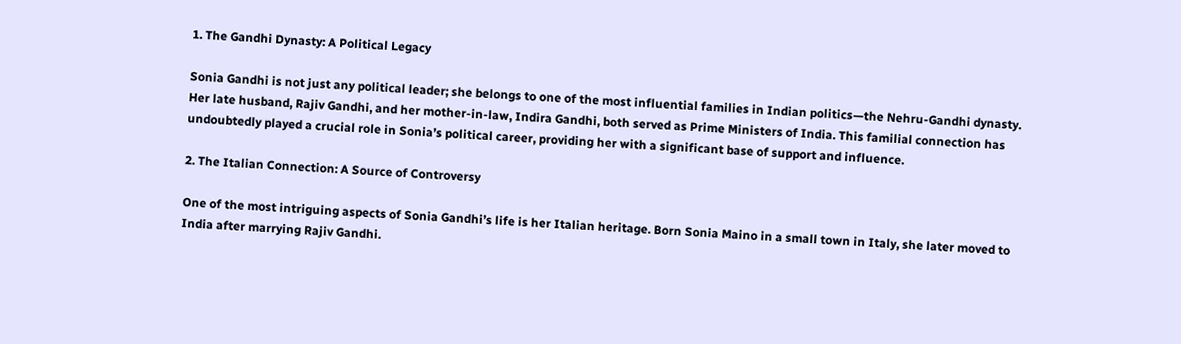1. The Gandhi Dynasty: A Political Legacy

Sonia Gandhi is not just any political leader; she belongs to one of the most influential families in Indian politics—the Nehru-Gandhi dynasty. Her late husband, Rajiv Gandhi, and her mother-in-law, Indira Gandhi, both served as Prime Ministers of India. This familial connection has undoubtedly played a crucial role in Sonia’s political career, providing her with a significant base of support and influence.

2. The Italian Connection: A Source of Controversy

One of the most intriguing aspects of Sonia Gandhi’s life is her Italian heritage. Born Sonia Maino in a small town in Italy, she later moved to India after marrying Rajiv Gandhi.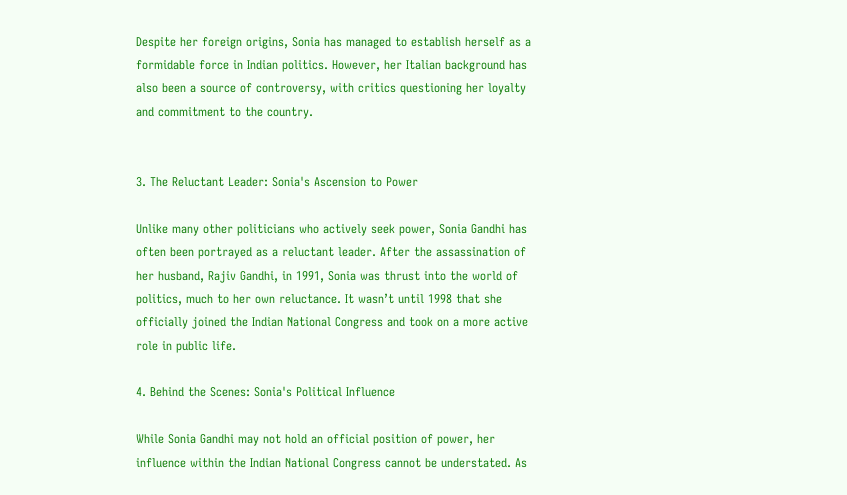Despite her foreign origins, Sonia has managed to establish herself as a formidable force in Indian politics. However, her Italian background has also been a source of controversy, with critics questioning her loyalty and commitment to the country.


3. The Reluctant Leader: Sonia's Ascension to Power

Unlike many other politicians who actively seek power, Sonia Gandhi has often been portrayed as a reluctant leader. After the assassination of her husband, Rajiv Gandhi, in 1991, Sonia was thrust into the world of politics, much to her own reluctance. It wasn’t until 1998 that she officially joined the Indian National Congress and took on a more active role in public life.

4. Behind the Scenes: Sonia's Political Influence

While Sonia Gandhi may not hold an official position of power, her influence within the Indian National Congress cannot be understated. As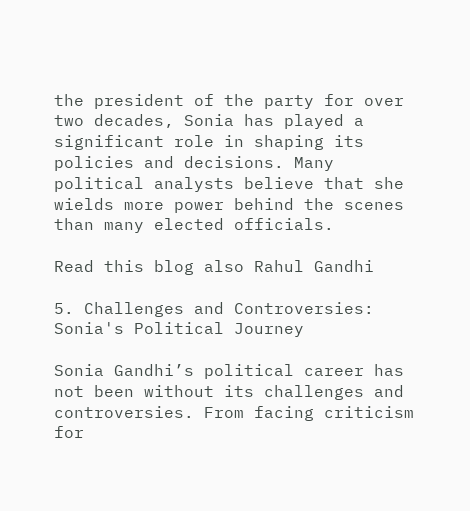the president of the party for over two decades, Sonia has played a significant role in shaping its policies and decisions. Many political analysts believe that she wields more power behind the scenes than many elected officials.

Read this blog also Rahul Gandhi

5. Challenges and Controversies: Sonia's Political Journey

Sonia Gandhi’s political career has not been without its challenges and controversies. From facing criticism for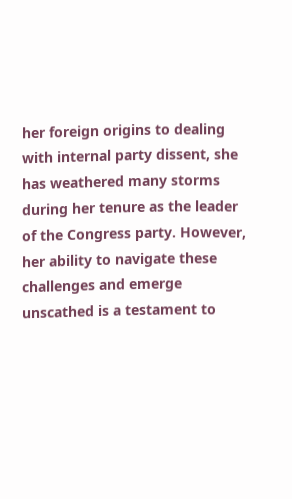her foreign origins to dealing with internal party dissent, she has weathered many storms during her tenure as the leader of the Congress party. However, her ability to navigate these challenges and emerge unscathed is a testament to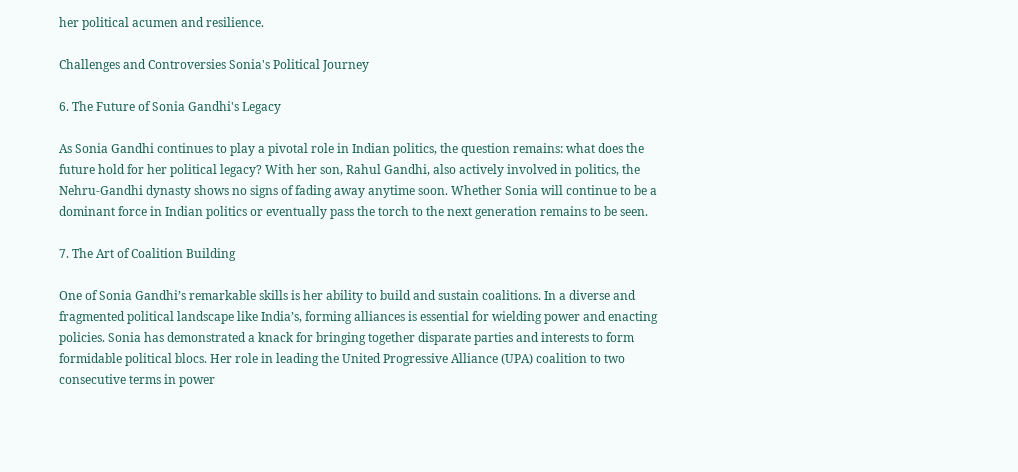her political acumen and resilience.

Challenges and Controversies Sonia's Political Journey

6. The Future of Sonia Gandhi's Legacy

As Sonia Gandhi continues to play a pivotal role in Indian politics, the question remains: what does the future hold for her political legacy? With her son, Rahul Gandhi, also actively involved in politics, the Nehru-Gandhi dynasty shows no signs of fading away anytime soon. Whether Sonia will continue to be a dominant force in Indian politics or eventually pass the torch to the next generation remains to be seen.

7. The Art of Coalition Building

One of Sonia Gandhi’s remarkable skills is her ability to build and sustain coalitions. In a diverse and fragmented political landscape like India’s, forming alliances is essential for wielding power and enacting policies. Sonia has demonstrated a knack for bringing together disparate parties and interests to form formidable political blocs. Her role in leading the United Progressive Alliance (UPA) coalition to two consecutive terms in power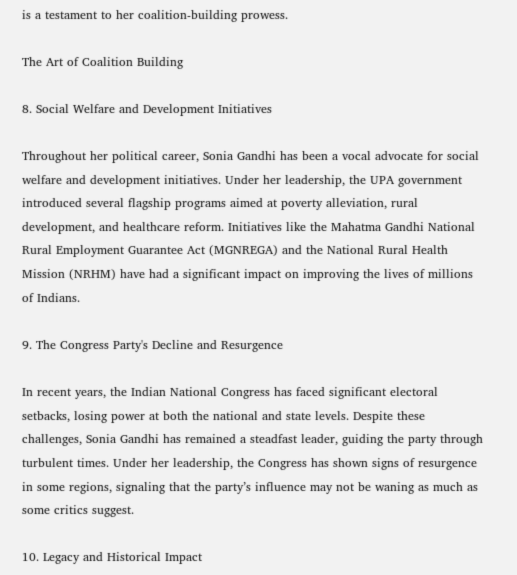is a testament to her coalition-building prowess.

The Art of Coalition Building

8. Social Welfare and Development Initiatives

Throughout her political career, Sonia Gandhi has been a vocal advocate for social welfare and development initiatives. Under her leadership, the UPA government introduced several flagship programs aimed at poverty alleviation, rural development, and healthcare reform. Initiatives like the Mahatma Gandhi National Rural Employment Guarantee Act (MGNREGA) and the National Rural Health Mission (NRHM) have had a significant impact on improving the lives of millions of Indians.

9. The Congress Party's Decline and Resurgence

In recent years, the Indian National Congress has faced significant electoral setbacks, losing power at both the national and state levels. Despite these challenges, Sonia Gandhi has remained a steadfast leader, guiding the party through turbulent times. Under her leadership, the Congress has shown signs of resurgence in some regions, signaling that the party’s influence may not be waning as much as some critics suggest.

10. Legacy and Historical Impact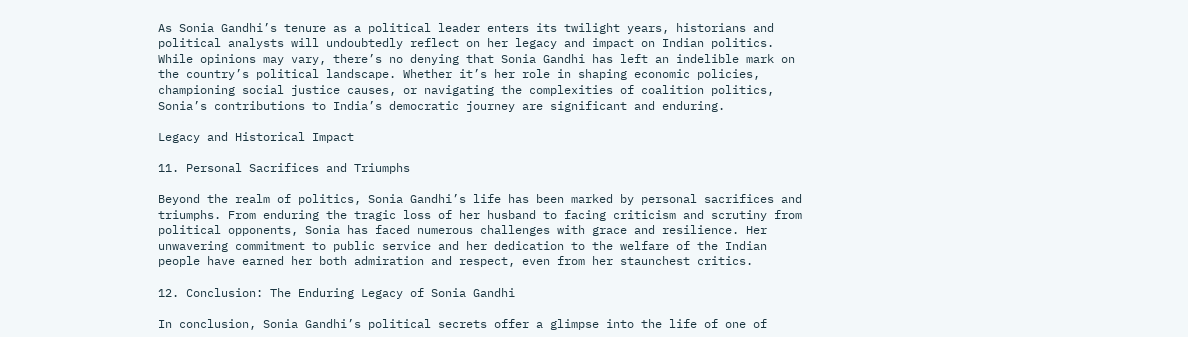As Sonia Gandhi’s tenure as a political leader enters its twilight years, historians and political analysts will undoubtedly reflect on her legacy and impact on Indian politics. While opinions may vary, there’s no denying that Sonia Gandhi has left an indelible mark on the country’s political landscape. Whether it’s her role in shaping economic policies, championing social justice causes, or navigating the complexities of coalition politics, Sonia’s contributions to India’s democratic journey are significant and enduring.

Legacy and Historical Impact

11. Personal Sacrifices and Triumphs

Beyond the realm of politics, Sonia Gandhi’s life has been marked by personal sacrifices and triumphs. From enduring the tragic loss of her husband to facing criticism and scrutiny from political opponents, Sonia has faced numerous challenges with grace and resilience. Her unwavering commitment to public service and her dedication to the welfare of the Indian people have earned her both admiration and respect, even from her staunchest critics.

12. Conclusion: The Enduring Legacy of Sonia Gandhi

In conclusion, Sonia Gandhi’s political secrets offer a glimpse into the life of one of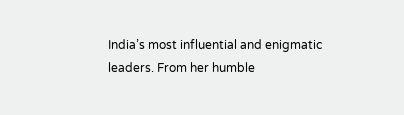India’s most influential and enigmatic leaders. From her humble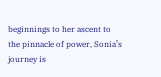beginnings to her ascent to the pinnacle of power, Sonia’s journey is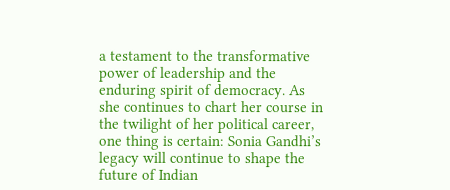a testament to the transformative power of leadership and the enduring spirit of democracy. As she continues to chart her course in the twilight of her political career, one thing is certain: Sonia Gandhi’s legacy will continue to shape the future of Indian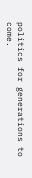politics for generations to come.